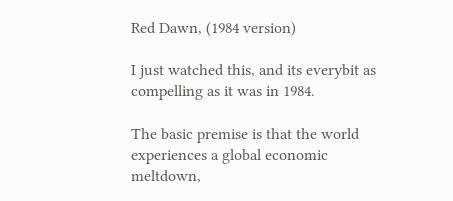Red Dawn, (1984 version)

I just watched this, and its everybit as compelling as it was in 1984.

The basic premise is that the world experiences a global economic meltdown,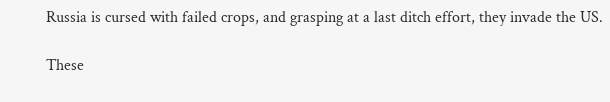Russia is cursed with failed crops, and grasping at a last ditch effort, they invade the US.

These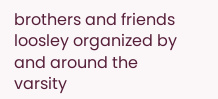brothers and friends loosley organized by and around the varsity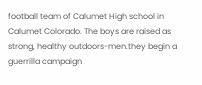football team of Calumet High school in Calumet Colorado. The boys are raised as strong, healthy outdoors-men.they begin a guerrilla campaign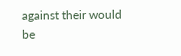against their would be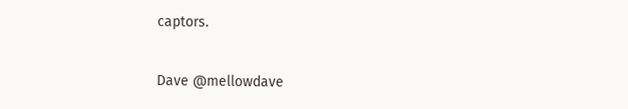captors.


Dave @mellowdave